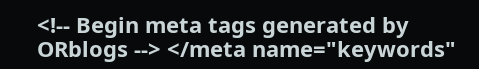<!-- Begin meta tags generated by ORblogs --> </meta name="keywords"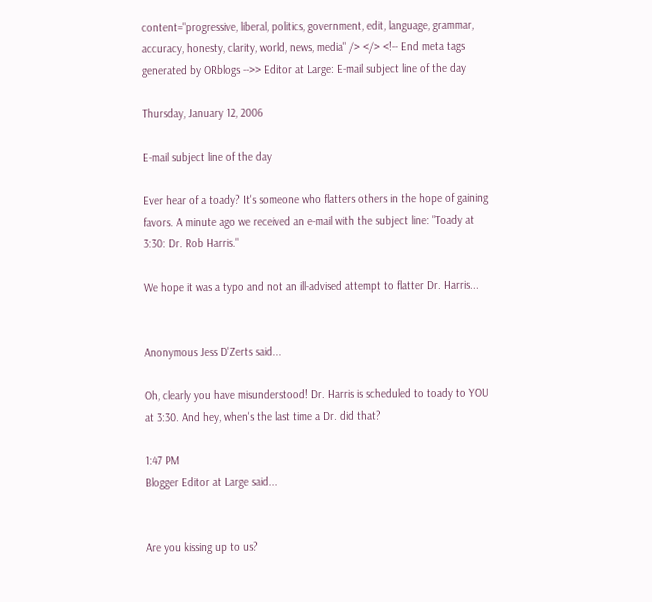content="progressive, liberal, politics, government, edit, language, grammar, accuracy, honesty, clarity, world, news, media" /> </> <!-- End meta tags generated by ORblogs -->> Editor at Large: E-mail subject line of the day

Thursday, January 12, 2006

E-mail subject line of the day

Ever hear of a toady? It's someone who flatters others in the hope of gaining favors. A minute ago we received an e-mail with the subject line: "Toady at 3:30: Dr. Rob Harris."

We hope it was a typo and not an ill-advised attempt to flatter Dr. Harris...


Anonymous Jess D'Zerts said...

Oh, clearly you have misunderstood! Dr. Harris is scheduled to toady to YOU at 3:30. And hey, when's the last time a Dr. did that?

1:47 PM
Blogger Editor at Large said...


Are you kissing up to us?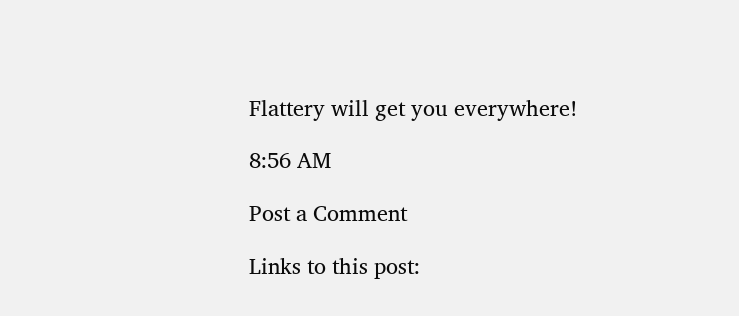Flattery will get you everywhere!

8:56 AM

Post a Comment

Links to this post: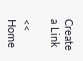Create a Link

<< Home